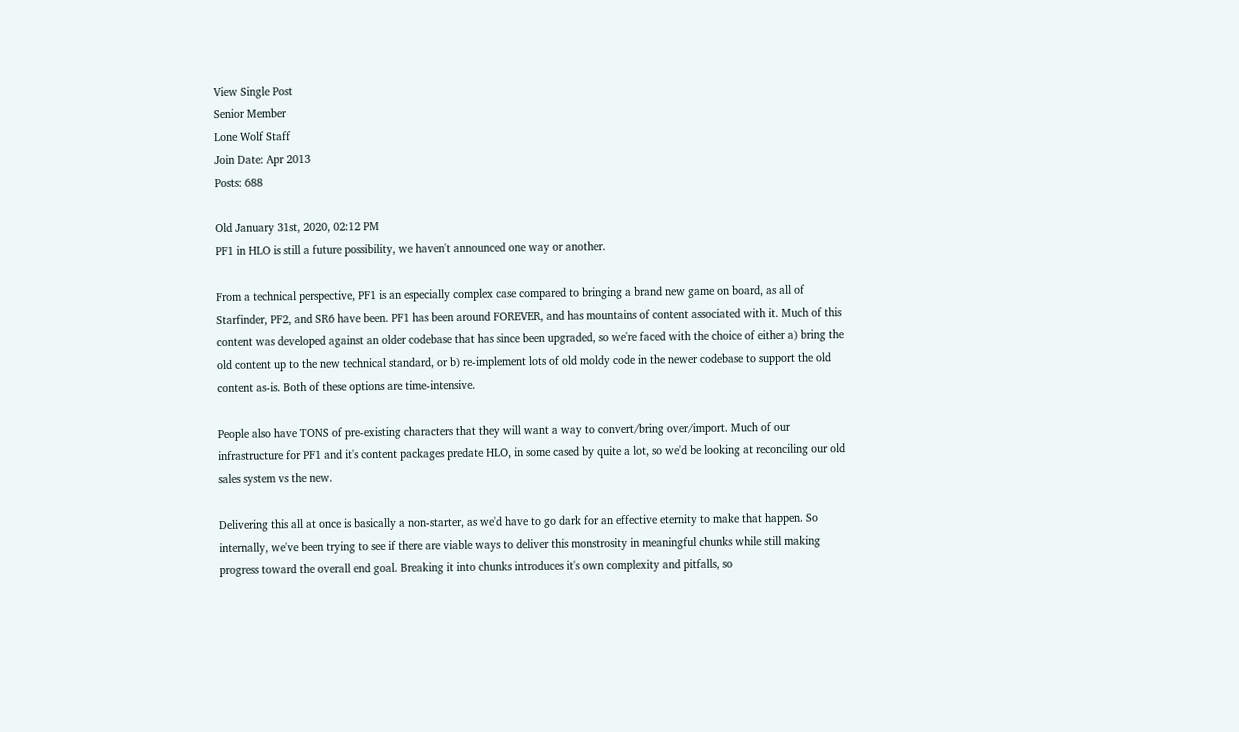View Single Post
Senior Member
Lone Wolf Staff
Join Date: Apr 2013
Posts: 688

Old January 31st, 2020, 02:12 PM
PF1 in HLO is still a future possibility, we haven't announced one way or another.

From a technical perspective, PF1 is an especially complex case compared to bringing a brand new game on board, as all of Starfinder, PF2, and SR6 have been. PF1 has been around FOREVER, and has mountains of content associated with it. Much of this content was developed against an older codebase that has since been upgraded, so we're faced with the choice of either a) bring the old content up to the new technical standard, or b) re-implement lots of old moldy code in the newer codebase to support the old content as-is. Both of these options are time-intensive.

People also have TONS of pre-existing characters that they will want a way to convert/bring over/import. Much of our infrastructure for PF1 and it's content packages predate HLO, in some cased by quite a lot, so we'd be looking at reconciling our old sales system vs the new.

Delivering this all at once is basically a non-starter, as we'd have to go dark for an effective eternity to make that happen. So internally, we've been trying to see if there are viable ways to deliver this monstrosity in meaningful chunks while still making progress toward the overall end goal. Breaking it into chunks introduces it's own complexity and pitfalls, so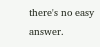there's no easy answer.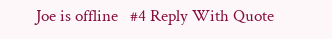Joe is offline   #4 Reply With Quote